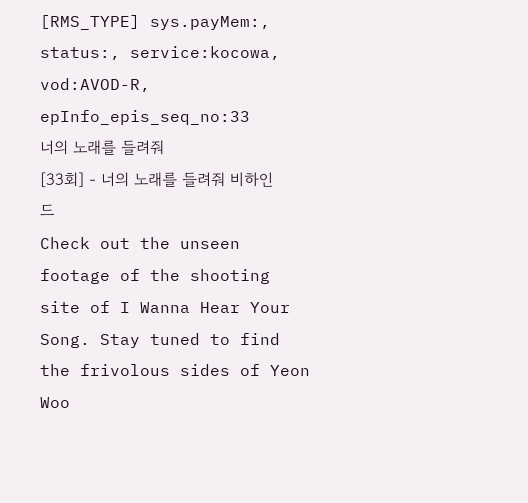[RMS_TYPE] sys.payMem:, status:, service:kocowa, vod:AVOD-R, epInfo_epis_seq_no:33
너의 노래를 들려줘
[33회] - 너의 노래를 들려줘 비하인드
Check out the unseen footage of the shooting site of I Wanna Hear Your Song. Stay tuned to find the frivolous sides of Yeon Woo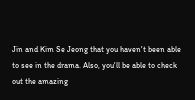Jin and Kim Se Jeong that you haven't been able to see in the drama. Also, you'll be able to check out the amazing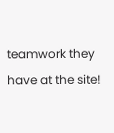teamwork they have at the site!